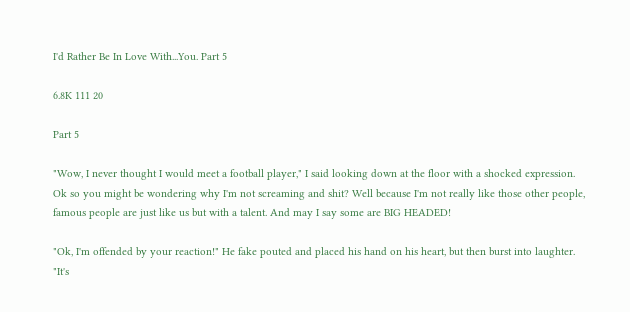I'd Rather Be In Love With...You. Part 5

6.8K 111 20

Part 5

"Wow, I never thought I would meet a football player," I said looking down at the floor with a shocked expression. Ok so you might be wondering why I'm not screaming and shit? Well because I'm not really like those other people, famous people are just like us but with a talent. And may I say some are BIG HEADED!

"Ok, I'm offended by your reaction!" He fake pouted and placed his hand on his heart, but then burst into laughter. "It's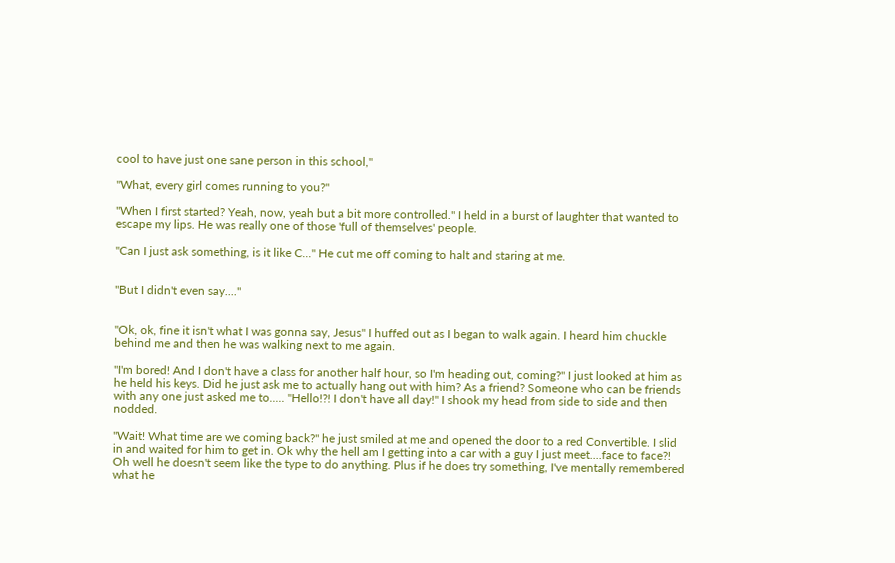cool to have just one sane person in this school,"

"What, every girl comes running to you?"

"When I first started? Yeah, now, yeah but a bit more controlled." I held in a burst of laughter that wanted to escape my lips. He was really one of those 'full of themselves' people.

"Can I just ask something, is it like C..." He cut me off coming to halt and staring at me.


"But I didn't even say...."


"Ok, ok, fine it isn't what I was gonna say, Jesus" I huffed out as I began to walk again. I heard him chuckle behind me and then he was walking next to me again.

"I'm bored! And I don't have a class for another half hour, so I'm heading out, coming?" I just looked at him as he held his keys. Did he just ask me to actually hang out with him? As a friend? Someone who can be friends with any one just asked me to..... "Hello!?! I don't have all day!" I shook my head from side to side and then nodded.

"Wait! What time are we coming back?" he just smiled at me and opened the door to a red Convertible. I slid in and waited for him to get in. Ok why the hell am I getting into a car with a guy I just meet....face to face?! Oh well he doesn't seem like the type to do anything. Plus if he does try something, I've mentally remembered what he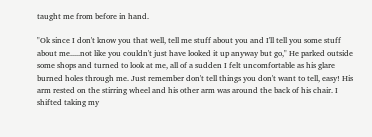taught me from before in hand.

"Ok since I don't know you that well, tell me stuff about you and I'll tell you some stuff about me.....not like you couldn't just have looked it up anyway but go," He parked outside some shops and turned to look at me, all of a sudden I felt uncomfortable as his glare burned holes through me. Just remember don't tell things you don't want to tell, easy! His arm rested on the stirring wheel and his other arm was around the back of his chair. I shifted taking my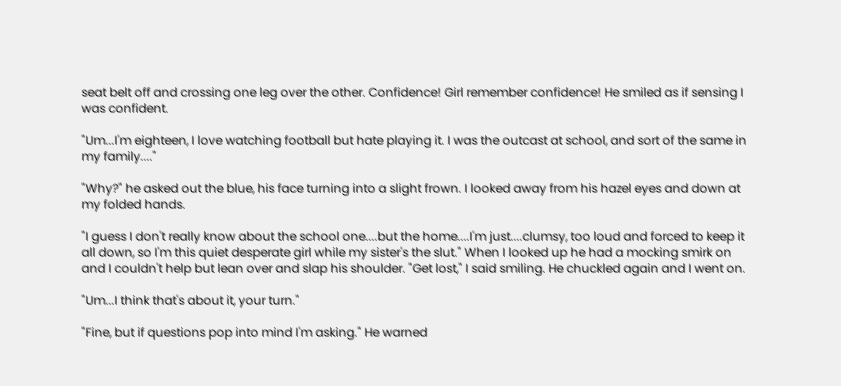seat belt off and crossing one leg over the other. Confidence! Girl remember confidence! He smiled as if sensing I was confident.

"Um...I'm eighteen, I love watching football but hate playing it. I was the outcast at school, and sort of the same in my family...."

"Why?" he asked out the blue, his face turning into a slight frown. I looked away from his hazel eyes and down at my folded hands.

"I guess I don't really know about the school one....but the home....I'm just....clumsy, too loud and forced to keep it all down, so I'm this quiet desperate girl while my sister's the slut." When I looked up he had a mocking smirk on and I couldn't help but lean over and slap his shoulder. "Get lost," I said smiling. He chuckled again and I went on.

"Um...I think that's about it, your turn."

"Fine, but if questions pop into mind I'm asking." He warned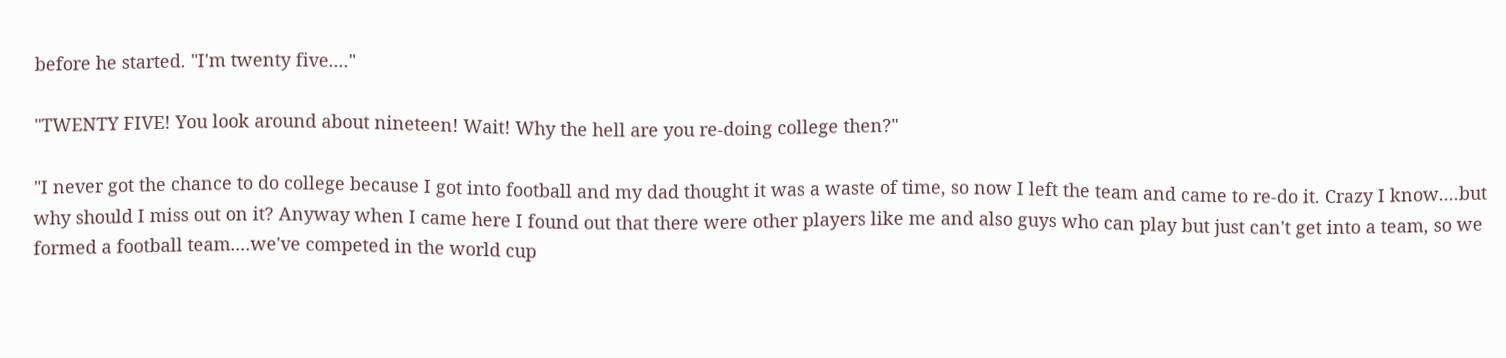before he started. "I'm twenty five...."

"TWENTY FIVE! You look around about nineteen! Wait! Why the hell are you re-doing college then?"

"I never got the chance to do college because I got into football and my dad thought it was a waste of time, so now I left the team and came to re-do it. Crazy I know....but why should I miss out on it? Anyway when I came here I found out that there were other players like me and also guys who can play but just can't get into a team, so we formed a football team....we've competed in the world cup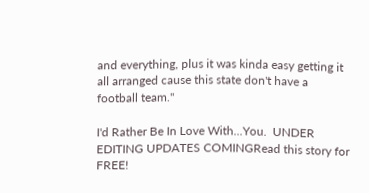and everything, plus it was kinda easy getting it all arranged cause this state don't have a football team."

I'd Rather Be In Love With...You.  UNDER EDITING UPDATES COMINGRead this story for FREE!